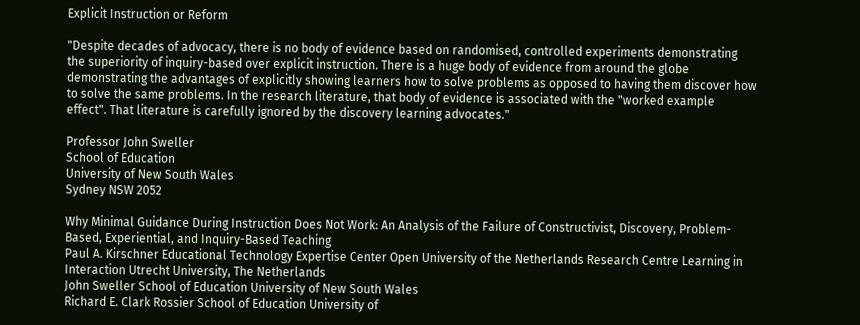Explicit Instruction or Reform

"Despite decades of advocacy, there is no body of evidence based on randomised, controlled experiments demonstrating the superiority of inquiry-based over explicit instruction. There is a huge body of evidence from around the globe demonstrating the advantages of explicitly showing learners how to solve problems as opposed to having them discover how to solve the same problems. In the research literature, that body of evidence is associated with the "worked example effect". That literature is carefully ignored by the discovery learning advocates."

Professor John Sweller
School of Education
University of New South Wales
Sydney NSW 2052

Why Minimal Guidance During Instruction Does Not Work: An Analysis of the Failure of Constructivist, Discovery, Problem-Based, Experiential, and Inquiry-Based Teaching
Paul A. Kirschner Educational Technology Expertise Center Open University of the Netherlands Research Centre Learning in Interaction Utrecht University, The Netherlands
John Sweller School of Education University of New South Wales
Richard E. Clark Rossier School of Education University of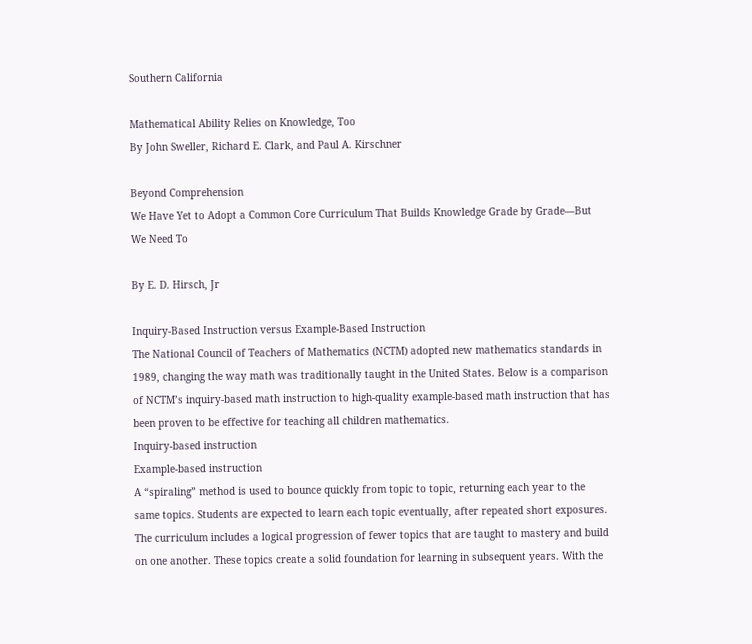Southern California

Mathematical Ability Relies on Knowledge, Too
By John Sweller, Richard E. Clark, and Paul A. Kirschner

Beyond Comprehension
We Have Yet to Adopt a Common Core Curriculum That Builds Knowledge Grade by Grade—But We Need To

By E. D. Hirsch, Jr

Inquiry-Based Instruction versus Example-Based Instruction
The National Council of Teachers of Mathematics (NCTM) adopted new mathematics standards in 1989, changing the way math was traditionally taught in the United States. Below is a comparison of NCTM’s inquiry-based math instruction to high-quality example-based math instruction that has been proven to be effective for teaching all children mathematics.
Inquiry-based instruction
Example-based instruction
A “spiraling” method is used to bounce quickly from topic to topic, returning each year to the same topics. Students are expected to learn each topic eventually, after repeated short exposures. The curriculum includes a logical progression of fewer topics that are taught to mastery and build on one another. These topics create a solid foundation for learning in subsequent years. With the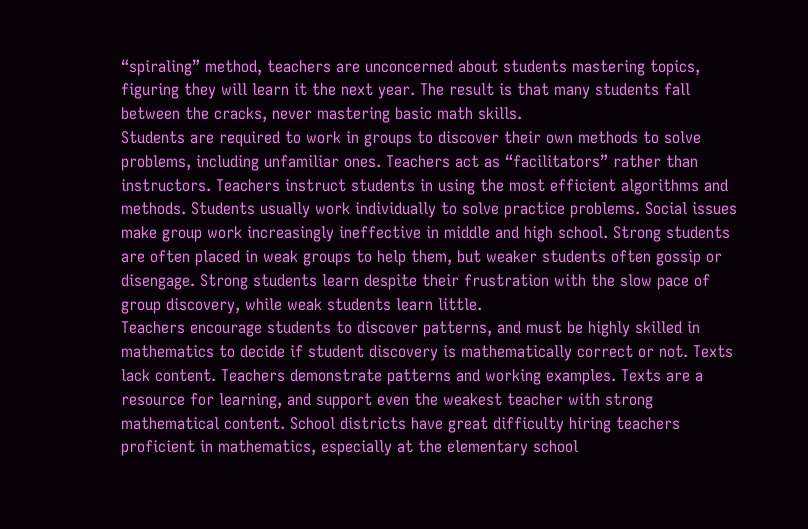“spiraling” method, teachers are unconcerned about students mastering topics, figuring they will learn it the next year. The result is that many students fall between the cracks, never mastering basic math skills.
Students are required to work in groups to discover their own methods to solve problems, including unfamiliar ones. Teachers act as “facilitators” rather than instructors. Teachers instruct students in using the most efficient algorithms and methods. Students usually work individually to solve practice problems. Social issues make group work increasingly ineffective in middle and high school. Strong students are often placed in weak groups to help them, but weaker students often gossip or disengage. Strong students learn despite their frustration with the slow pace of group discovery, while weak students learn little.
Teachers encourage students to discover patterns, and must be highly skilled in mathematics to decide if student discovery is mathematically correct or not. Texts lack content. Teachers demonstrate patterns and working examples. Texts are a resource for learning, and support even the weakest teacher with strong mathematical content. School districts have great difficulty hiring teachers proficient in mathematics, especially at the elementary school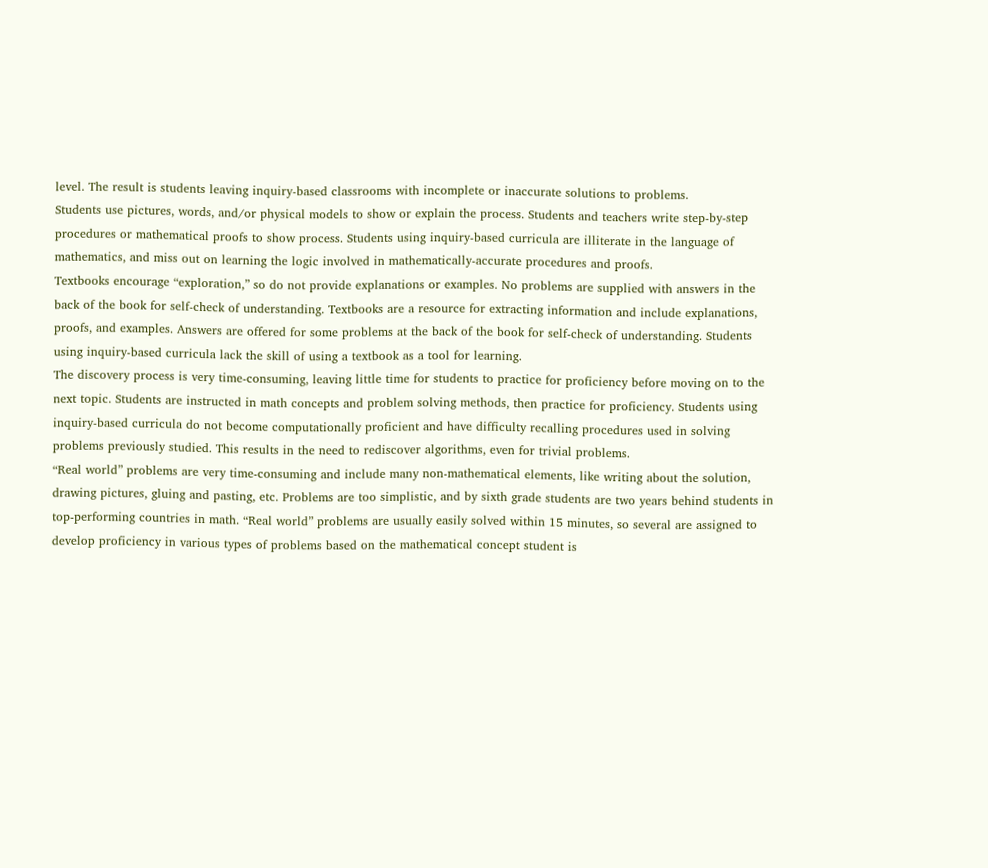level. The result is students leaving inquiry-based classrooms with incomplete or inaccurate solutions to problems.
Students use pictures, words, and/or physical models to show or explain the process. Students and teachers write step-by-step procedures or mathematical proofs to show process. Students using inquiry-based curricula are illiterate in the language of mathematics, and miss out on learning the logic involved in mathematically-accurate procedures and proofs.
Textbooks encourage “exploration,” so do not provide explanations or examples. No problems are supplied with answers in the back of the book for self-check of understanding. Textbooks are a resource for extracting information and include explanations, proofs, and examples. Answers are offered for some problems at the back of the book for self-check of understanding. Students using inquiry-based curricula lack the skill of using a textbook as a tool for learning.
The discovery process is very time-consuming, leaving little time for students to practice for proficiency before moving on to the next topic. Students are instructed in math concepts and problem solving methods, then practice for proficiency. Students using inquiry-based curricula do not become computationally proficient and have difficulty recalling procedures used in solving problems previously studied. This results in the need to rediscover algorithms, even for trivial problems.
“Real world” problems are very time-consuming and include many non-mathematical elements, like writing about the solution, drawing pictures, gluing and pasting, etc. Problems are too simplistic, and by sixth grade students are two years behind students in top-performing countries in math. “Real world” problems are usually easily solved within 15 minutes, so several are assigned to develop proficiency in various types of problems based on the mathematical concept student is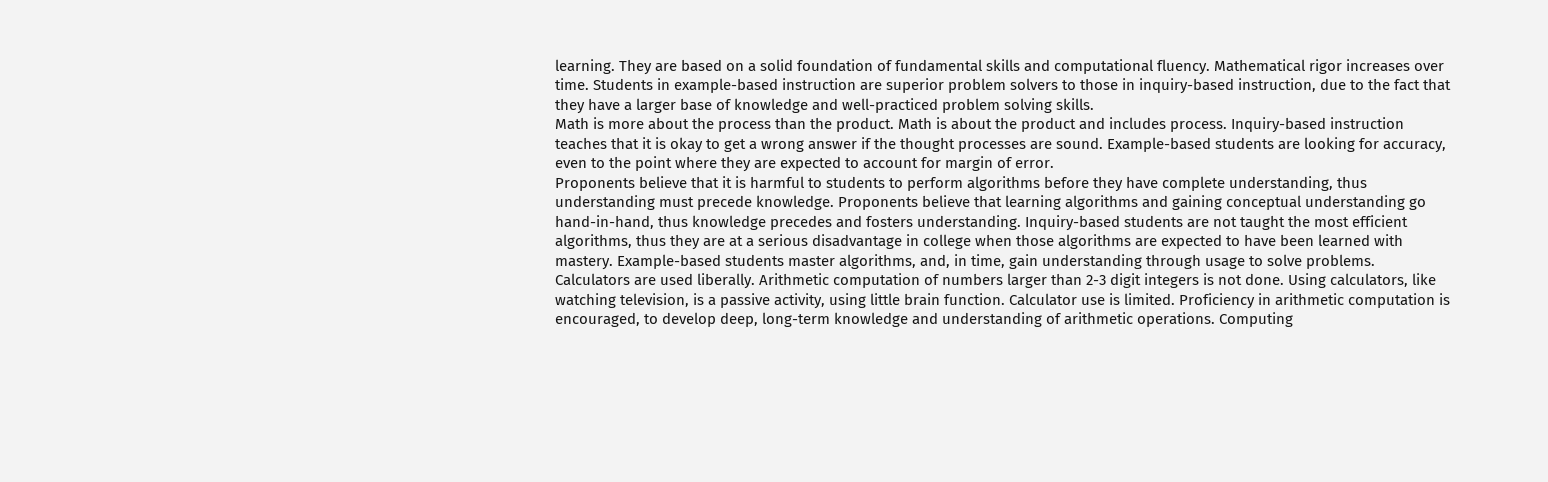learning. They are based on a solid foundation of fundamental skills and computational fluency. Mathematical rigor increases over time. Students in example-based instruction are superior problem solvers to those in inquiry-based instruction, due to the fact that they have a larger base of knowledge and well-practiced problem solving skills.
Math is more about the process than the product. Math is about the product and includes process. Inquiry-based instruction teaches that it is okay to get a wrong answer if the thought processes are sound. Example-based students are looking for accuracy, even to the point where they are expected to account for margin of error.
Proponents believe that it is harmful to students to perform algorithms before they have complete understanding, thus understanding must precede knowledge. Proponents believe that learning algorithms and gaining conceptual understanding go hand-in-hand, thus knowledge precedes and fosters understanding. Inquiry-based students are not taught the most efficient algorithms, thus they are at a serious disadvantage in college when those algorithms are expected to have been learned with mastery. Example-based students master algorithms, and, in time, gain understanding through usage to solve problems.
Calculators are used liberally. Arithmetic computation of numbers larger than 2-3 digit integers is not done. Using calculators, like watching television, is a passive activity, using little brain function. Calculator use is limited. Proficiency in arithmetic computation is encouraged, to develop deep, long-term knowledge and understanding of arithmetic operations. Computing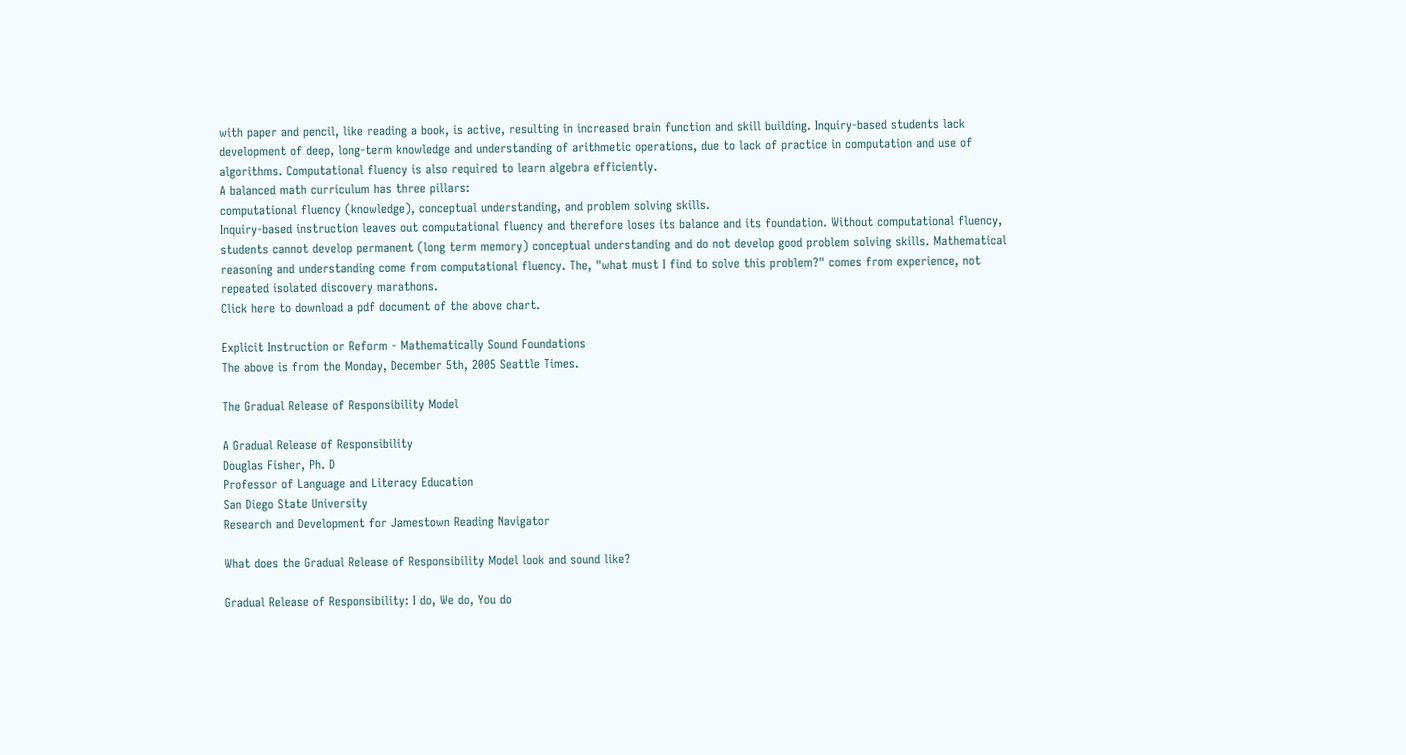with paper and pencil, like reading a book, is active, resulting in increased brain function and skill building. Inquiry-based students lack development of deep, long-term knowledge and understanding of arithmetic operations, due to lack of practice in computation and use of algorithms. Computational fluency is also required to learn algebra efficiently.
A balanced math curriculum has three pillars:
computational fluency (knowledge), conceptual understanding, and problem solving skills.
Inquiry-based instruction leaves out computational fluency and therefore loses its balance and its foundation. Without computational fluency, students cannot develop permanent (long term memory) conceptual understanding and do not develop good problem solving skills. Mathematical reasoning and understanding come from computational fluency. The, "what must I find to solve this problem?" comes from experience, not repeated isolated discovery marathons.
Click here to download a pdf document of the above chart.

Explicit Instruction or Reform - Mathematically Sound Foundations
The above is from the Monday, December 5th, 2005 Seattle Times.

The Gradual Release of Responsibility Model

A Gradual Release of Responsibility
Douglas Fisher, Ph. D
Professor of Language and Literacy Education
San Diego State University
Research and Development for Jamestown Reading Navigator

What does the Gradual Release of Responsibility Model look and sound like?

Gradual Release of Responsibility: I do, We do, You do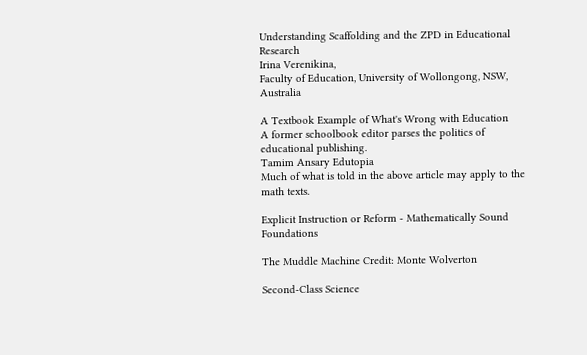Understanding Scaffolding and the ZPD in Educational Research
Irina Verenikina,
Faculty of Education, University of Wollongong, NSW, Australia

A Textbook Example of What's Wrong with Education
A former schoolbook editor parses the politics of educational publishing.
Tamim Ansary Edutopia
Much of what is told in the above article may apply to the math texts.

Explicit Instruction or Reform - Mathematically Sound Foundations

The Muddle Machine Credit: Monte Wolverton

Second-Class Science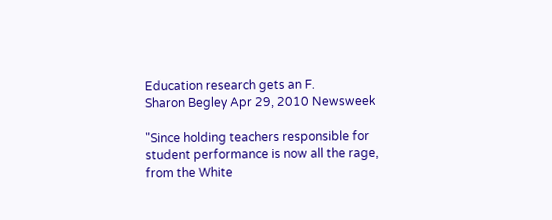Education research gets an F.
Sharon Begley Apr 29, 2010 Newsweek

"Since holding teachers responsible for student performance is now all the rage, from the White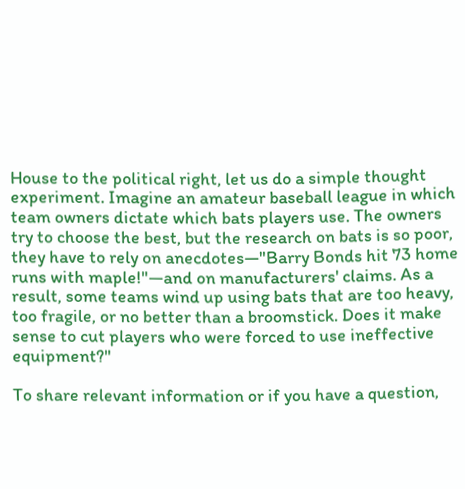House to the political right, let us do a simple thought experiment. Imagine an amateur baseball league in which team owners dictate which bats players use. The owners try to choose the best, but the research on bats is so poor, they have to rely on anecdotes—"Barry Bonds hit 73 home runs with maple!"—and on manufacturers' claims. As a result, some teams wind up using bats that are too heavy, too fragile, or no better than a broomstick. Does it make sense to cut players who were forced to use ineffective equipment?"

To share relevant information or if you have a question,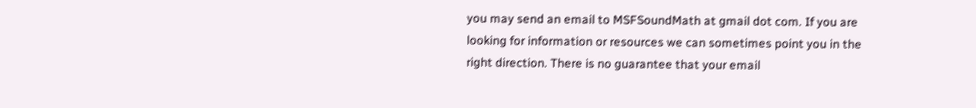you may send an email to MSFSoundMath at gmail dot com. If you are looking for information or resources we can sometimes point you in the right direction. There is no guarantee that your email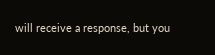will receive a response, but you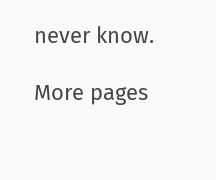never know.

More pages